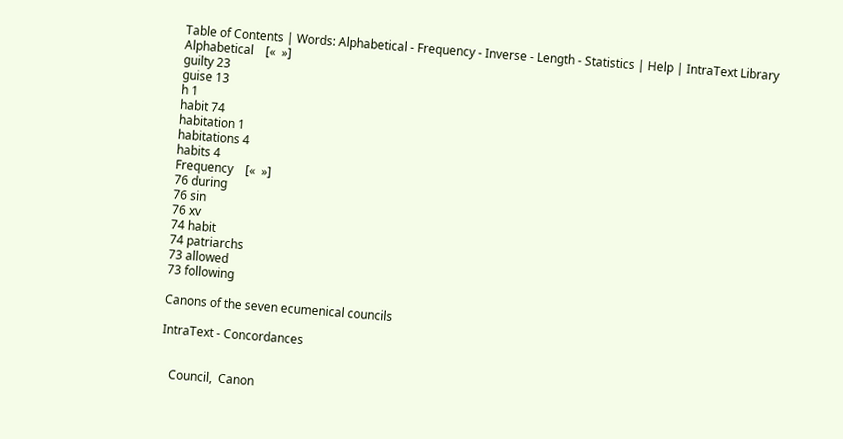Table of Contents | Words: Alphabetical - Frequency - Inverse - Length - Statistics | Help | IntraText Library
Alphabetical    [«  »]
guilty 23
guise 13
h 1
habit 74
habitation 1
habitations 4
habits 4
Frequency    [«  »]
76 during
76 sin
76 xv
74 habit
74 patriarchs
73 allowed
73 following

Canons of the seven ecumenical councils

IntraText - Concordances


   Council,  Canon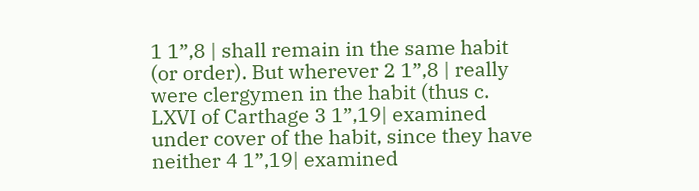1 1”,8 | shall remain in the same habit (or order). But wherever 2 1”,8 | really were clergymen in the habit (thus c. LXVI of Carthage 3 1”,19| examined under cover of the habit, since they have neither 4 1”,19| examined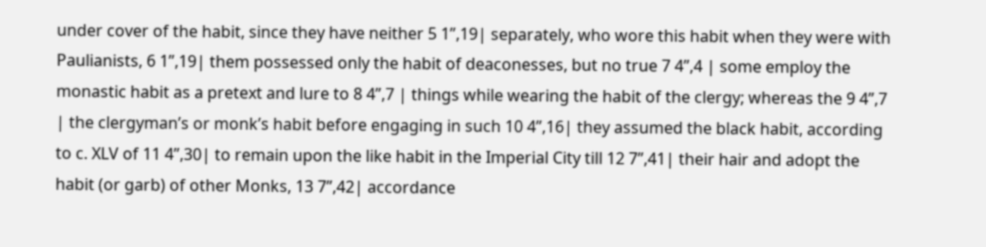under cover of the habit, since they have neither 5 1”,19| separately, who wore this habit when they were with Paulianists, 6 1”,19| them possessed only the habit of deaconesses, but no true 7 4”,4 | some employ the monastic habit as a pretext and lure to 8 4”,7 | things while wearing the habit of the clergy; whereas the 9 4”,7 | the clergyman’s or monk’s habit before engaging in such 10 4”,16| they assumed the black habit, according to c. XLV of 11 4”,30| to remain upon the like habit in the Imperial City till 12 7”,41| their hair and adopt the habit (or garb) of other Monks, 13 7”,42| accordance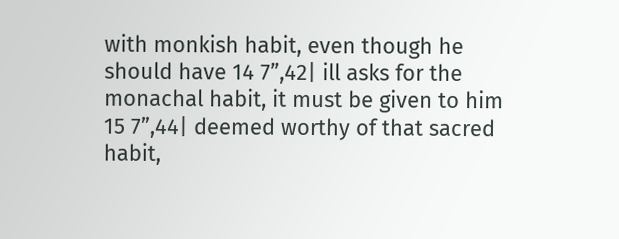with monkish habit, even though he should have 14 7”,42| ill asks for the monachal habit, it must be given to him 15 7”,44| deemed worthy of that sacred habit,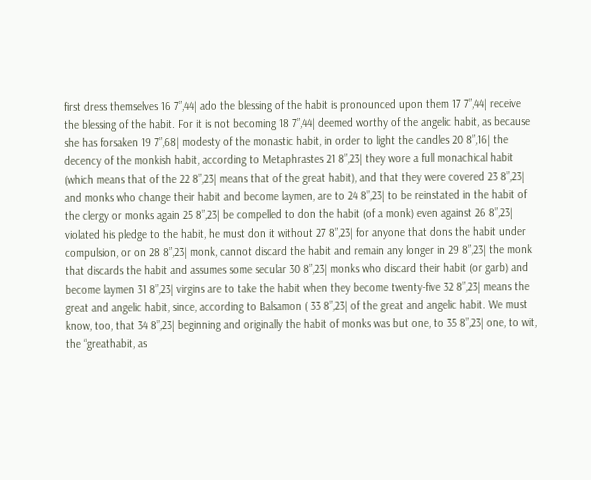first dress themselves 16 7”,44| ado the blessing of the habit is pronounced upon them 17 7”,44| receive the blessing of the habit. For it is not becoming 18 7”,44| deemed worthy of the angelic habit, as because she has forsaken 19 7”,68| modesty of the monastic habit, in order to light the candles 20 8”,16| the decency of the monkish habit, according to Metaphrastes 21 8”,23| they wore a full monachical habit (which means that of the 22 8”,23| means that of the great habit), and that they were covered 23 8”,23| and monks who change their habit and become laymen, are to 24 8”,23| to be reinstated in the habit of the clergy or monks again 25 8”,23| be compelled to don the habit (of a monk) even against 26 8”,23| violated his pledge to the habit, he must don it without 27 8”,23| for anyone that dons the habit under compulsion, or on 28 8”,23| monk, cannot discard the habit and remain any longer in 29 8”,23| the monk that discards the habit and assumes some secular 30 8”,23| monks who discard their habit (or garb) and become laymen 31 8”,23| virgins are to take the habit when they become twenty-five 32 8”,23| means the great and angelic habit, since, according to Balsamon ( 33 8”,23| of the great and angelic habit. We must know, too, that 34 8”,23| beginning and originally the habit of monks was but one, to 35 8”,23| one, to wit, the “greathabit, as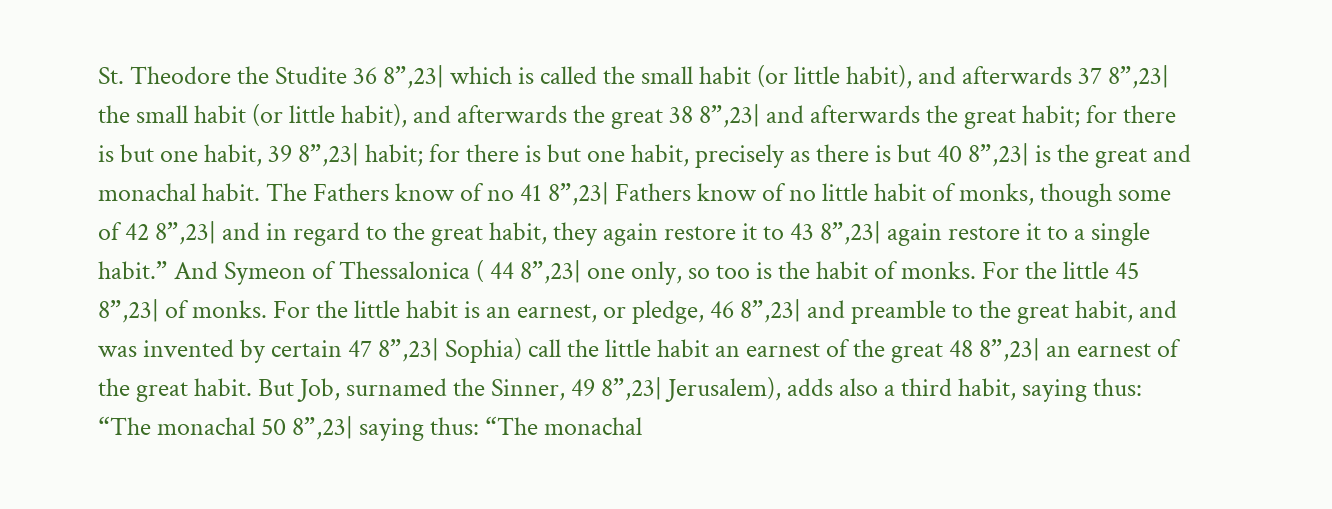St. Theodore the Studite 36 8”,23| which is called the small habit (or little habit), and afterwards 37 8”,23| the small habit (or little habit), and afterwards the great 38 8”,23| and afterwards the great habit; for there is but one habit, 39 8”,23| habit; for there is but one habit, precisely as there is but 40 8”,23| is the great and monachal habit. The Fathers know of no 41 8”,23| Fathers know of no little habit of monks, though some of 42 8”,23| and in regard to the great habit, they again restore it to 43 8”,23| again restore it to a single habit.” And Symeon of Thessalonica ( 44 8”,23| one only, so too is the habit of monks. For the little 45 8”,23| of monks. For the little habit is an earnest, or pledge, 46 8”,23| and preamble to the great habit, and was invented by certain 47 8”,23| Sophia) call the little habit an earnest of the great 48 8”,23| an earnest of the great habit. But Job, surnamed the Sinner, 49 8”,23| Jerusalem), adds also a third habit, saying thus: “The monachal 50 8”,23| saying thus: “The monachal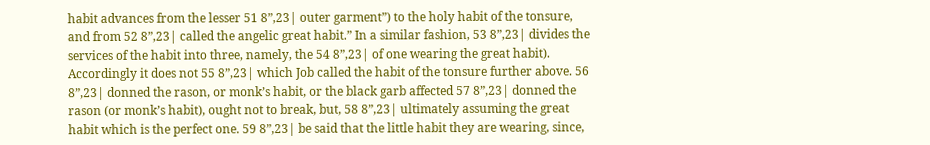habit advances from the lesser 51 8”,23| outer garment”) to the holy habit of the tonsure, and from 52 8”,23| called the angelic great habit.” In a similar fashion, 53 8”,23| divides the services of the habit into three, namely, the 54 8”,23| of one wearing the great habit). Accordingly it does not 55 8”,23| which Job called the habit of the tonsure further above. 56 8”,23| donned the rason, or monk’s habit, or the black garb affected 57 8”,23| donned the rason (or monk’s habit), ought not to break, but, 58 8”,23| ultimately assuming the great habit which is the perfect one. 59 8”,23| be said that the little habit they are wearing, since,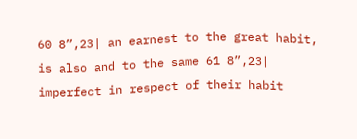60 8”,23| an earnest to the great habit, is also and to the same 61 8”,23| imperfect in respect of their habit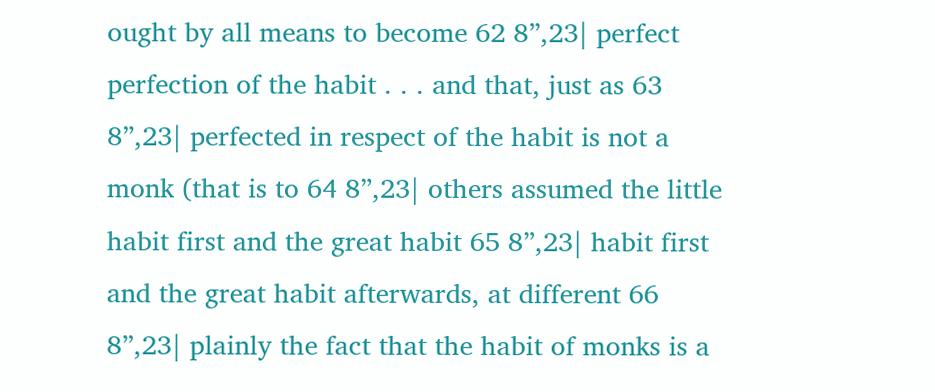ought by all means to become 62 8”,23| perfect perfection of the habit . . . and that, just as 63 8”,23| perfected in respect of the habit is not a monk (that is to 64 8”,23| others assumed the little habit first and the great habit 65 8”,23| habit first and the great habit afterwards, at different 66 8”,23| plainly the fact that the habit of monks is a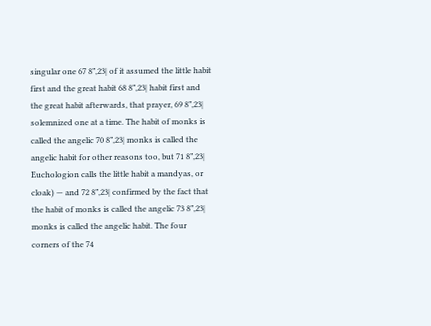singular one 67 8”,23| of it assumed the little habit first and the great habit 68 8”,23| habit first and the great habit afterwards, that prayer, 69 8”,23| solemnized one at a time. The habit of monks is called the angelic 70 8”,23| monks is called the angelic habit for other reasons too, but 71 8”,23| Euchologion calls the little habit a mandyas, or cloak) — and 72 8”,23| confirmed by the fact that the habit of monks is called the angelic 73 8”,23| monks is called the angelic habit. The four corners of the 74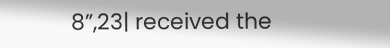8”,23| received the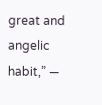great and angelic habit,” —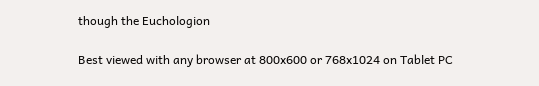though the Euchologion

Best viewed with any browser at 800x600 or 768x1024 on Tablet PC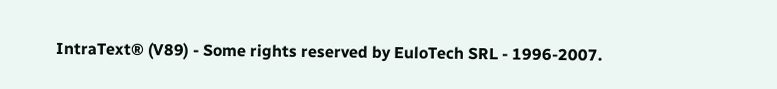IntraText® (V89) - Some rights reserved by EuloTech SRL - 1996-2007.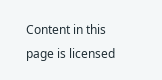Content in this page is licensed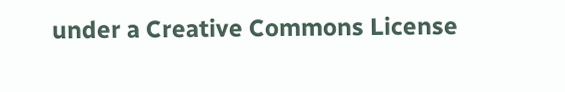under a Creative Commons License